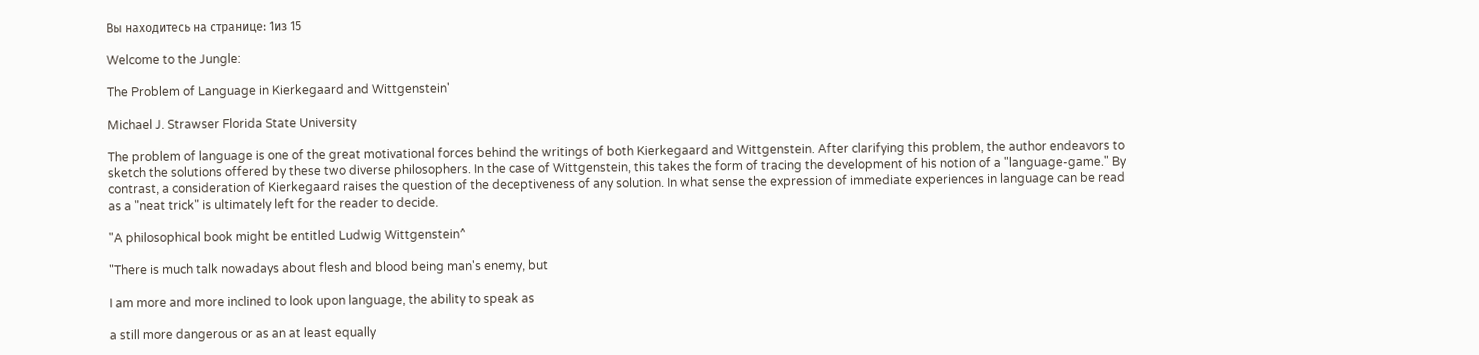Вы находитесь на странице: 1из 15

Welcome to the Jungle:

The Problem of Language in Kierkegaard and Wittgenstein'

Michael J. Strawser Florida State University

The problem of language is one of the great motivational forces behind the writings of both Kierkegaard and Wittgenstein. After clarifying this problem, the author endeavors to sketch the solutions offered by these two diverse philosophers. In the case of Wittgenstein, this takes the form of tracing the development of his notion of a "language-game." By contrast, a consideration of Kierkegaard raises the question of the deceptiveness of any solution. In what sense the expression of immediate experiences in language can be read as a "neat trick" is ultimately left for the reader to decide.

"A philosophical book might be entitled Ludwig Wittgenstein^

"There is much talk nowadays about flesh and blood being man's enemy, but

I am more and more inclined to look upon language, the ability to speak as

a still more dangerous or as an at least equally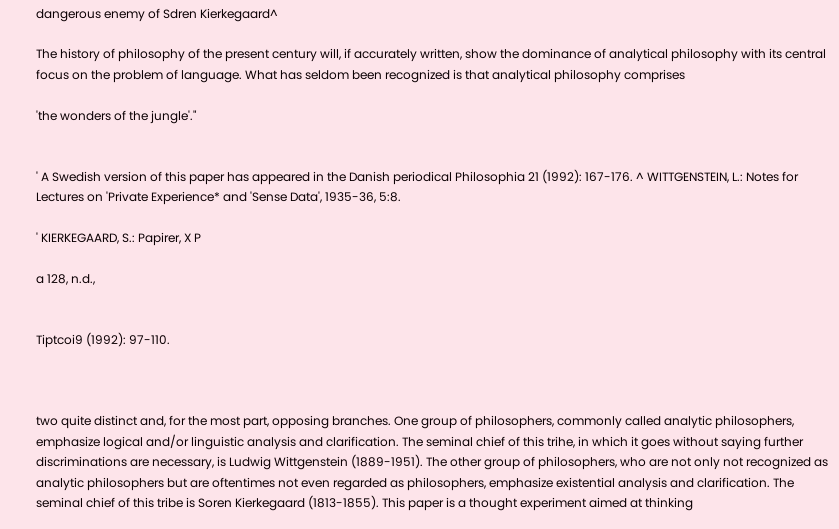dangerous enemy of Sdren Kierkegaard^

The history of philosophy of the present century will, if accurately written, show the dominance of analytical philosophy with its central focus on the problem of language. What has seldom been recognized is that analytical philosophy comprises

'the wonders of the jungle'."


' A Swedish version of this paper has appeared in the Danish periodical Philosophia 21 (1992): 167-176. ^ WITTGENSTEIN, L.: Notes for Lectures on 'Private Experience* and 'Sense Data', 1935-36, 5:8.

' KIERKEGAARD, S.: Papirer, X P

a 128, n.d.,


Tiptcoi9 (1992): 97-110.



two quite distinct and, for the most part, opposing branches. One group of philosophers, commonly called analytic philosophers, emphasize logical and/or linguistic analysis and clarification. The seminal chief of this trihe, in which it goes without saying further discriminations are necessary, is Ludwig Wittgenstein (1889-1951). The other group of philosophers, who are not only not recognized as analytic philosophers but are oftentimes not even regarded as philosophers, emphasize existential analysis and clarification. The seminal chief of this tribe is Soren Kierkegaard (1813-1855). This paper is a thought experiment aimed at thinking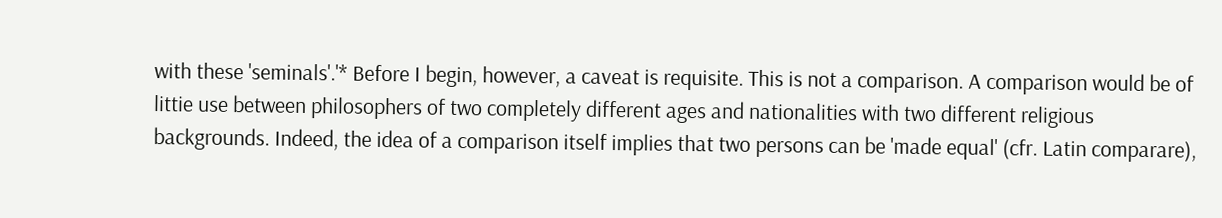with these 'seminals'.'* Before I begin, however, a caveat is requisite. This is not a comparison. A comparison would be of littie use between philosophers of two completely different ages and nationalities with two different religious backgrounds. Indeed, the idea of a comparison itself implies that two persons can be 'made equal' (cfr. Latin comparare),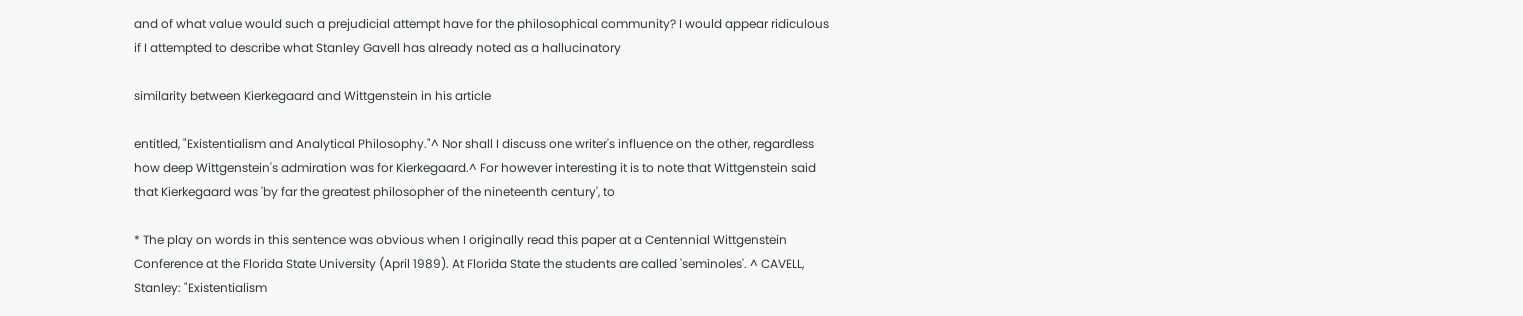and of what value would such a prejudicial attempt have for the philosophical community? I would appear ridiculous if I attempted to describe what Stanley Gavell has already noted as a hallucinatory

similarity between Kierkegaard and Wittgenstein in his article

entitled, "Existentialism and Analytical Philosophy."^ Nor shall I discuss one writer's influence on the other, regardless how deep Wittgenstein's admiration was for Kierkegaard.^ For however interesting it is to note that Wittgenstein said that Kierkegaard was 'by far the greatest philosopher of the nineteenth century', to

* The play on words in this sentence was obvious when I originally read this paper at a Centennial Wittgenstein Conference at the Florida State University (April 1989). At Florida State the students are called 'seminoles'. ^ CAVELL, Stanley: "Existentialism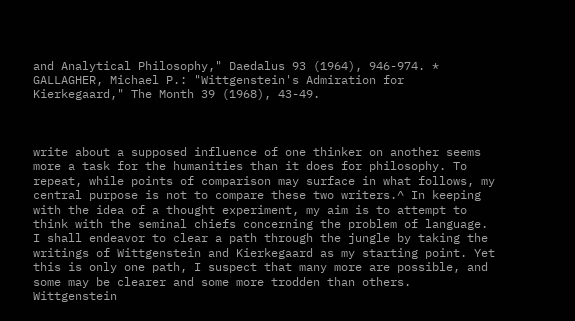and Analytical Philosophy," Daedalus 93 (1964), 946-974. * GALLAGHER, Michael P.: "Wittgenstein's Admiration for Kierkegaard," The Month 39 (1968), 43-49.



write about a supposed influence of one thinker on another seems more a task for the humanities than it does for philosophy. To repeat, while points of comparison may surface in what follows, my central purpose is not to compare these two writers.^ In keeping with the idea of a thought experiment, my aim is to attempt to think with the seminal chiefs concerning the problem of language. I shall endeavor to clear a path through the jungle by taking the writings of Wittgenstein and Kierkegaard as my starting point. Yet this is only one path, I suspect that many more are possible, and some may be clearer and some more trodden than others. Wittgenstein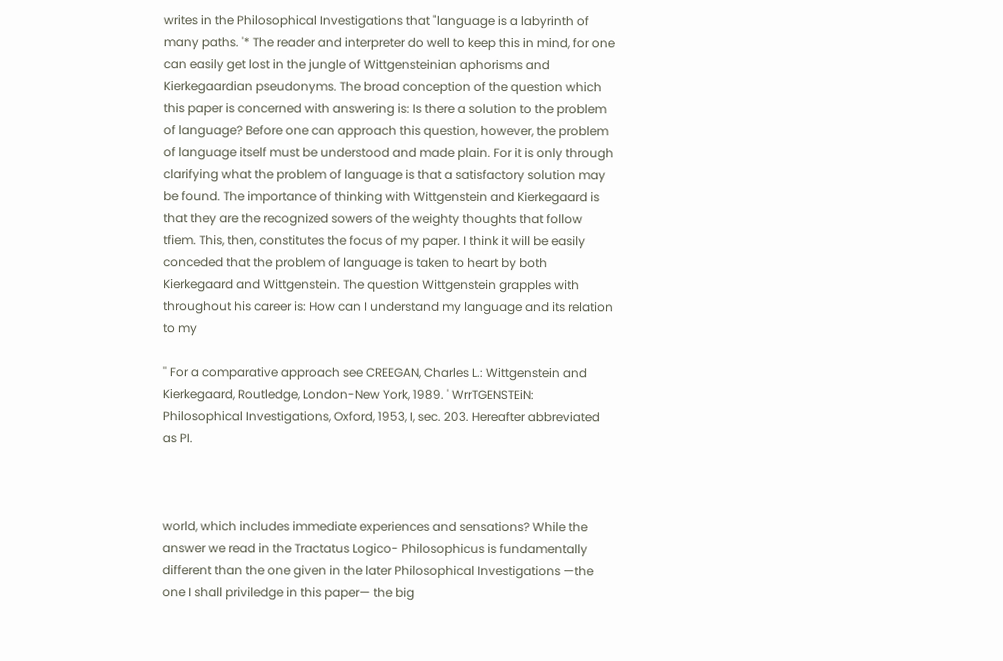writes in the Philosophical Investigations that "language is a labyrinth of many paths. '* The reader and interpreter do well to keep this in mind, for one can easily get lost in the jungle of Wittgensteinian aphorisms and Kierkegaardian pseudonyms. The broad conception of the question which this paper is concerned with answering is: Is there a solution to the problem of language? Before one can approach this question, however, the problem of language itself must be understood and made plain. For it is only through clarifying what the problem of language is that a satisfactory solution may be found. The importance of thinking with Wittgenstein and Kierkegaard is that they are the recognized sowers of the weighty thoughts that follow tfiem. This, then, constitutes the focus of my paper. I think it will be easily conceded that the problem of language is taken to heart by both Kierkegaard and Wittgenstein. The question Wittgenstein grapples with throughout his career is: How can I understand my language and its relation to my

'' For a comparative approach see CREEGAN, Charles L.: Wittgenstein and Kierkegaard, Routledge, London-New York, 1989. ' WrrTGENSTEiN: Philosophical Investigations, Oxford, 1953, I, sec. 203. Hereafter abbreviated as PI.



world, which includes immediate experiences and sensations? While the answer we read in the Tractatus Logico- Philosophicus is fundamentally different than the one given in the later Philosophical Investigations —the one I shall priviledge in this paper— the big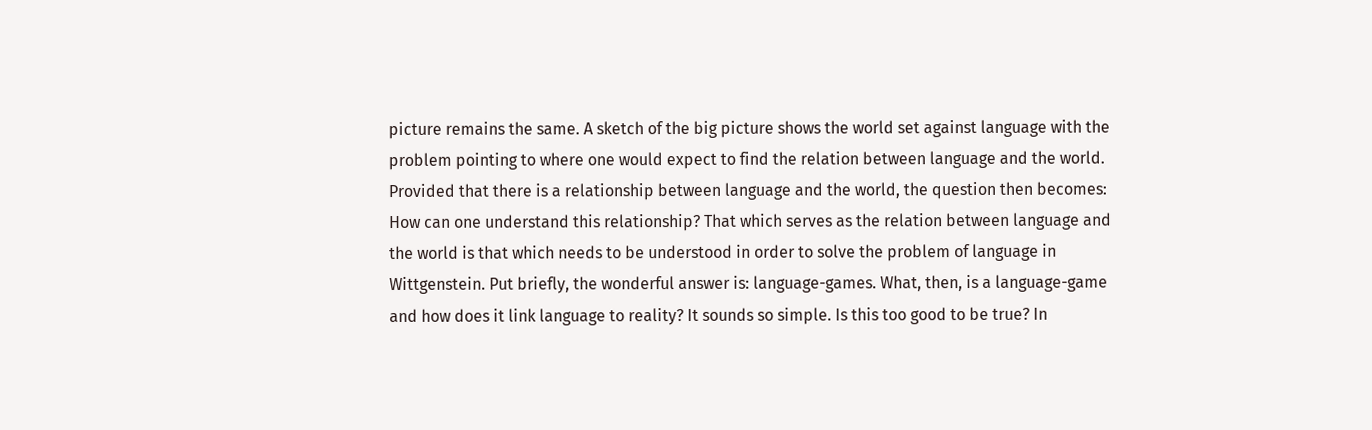picture remains the same. A sketch of the big picture shows the world set against language with the problem pointing to where one would expect to find the relation between language and the world. Provided that there is a relationship between language and the world, the question then becomes: How can one understand this relationship? That which serves as the relation between language and the world is that which needs to be understood in order to solve the problem of language in Wittgenstein. Put briefly, the wonderful answer is: language-games. What, then, is a language-game and how does it link language to reality? It sounds so simple. Is this too good to be true? In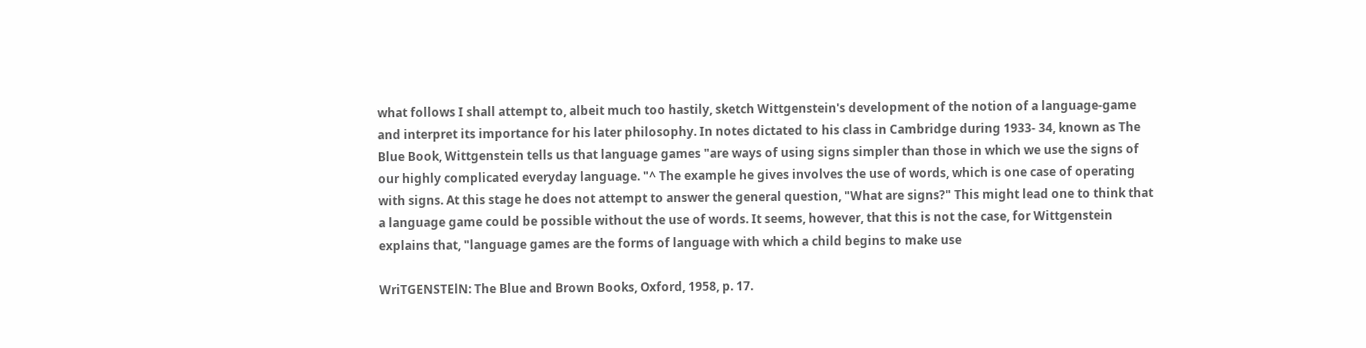what follows I shall attempt to, albeit much too hastily, sketch Wittgenstein's development of the notion of a language-game and interpret its importance for his later philosophy. In notes dictated to his class in Cambridge during 1933- 34, known as The Blue Book, Wittgenstein tells us that language games "are ways of using signs simpler than those in which we use the signs of our highly complicated everyday language. "^ The example he gives involves the use of words, which is one case of operating with signs. At this stage he does not attempt to answer the general question, "What are signs?" This might lead one to think that a language game could be possible without the use of words. It seems, however, that this is not the case, for Wittgenstein explains that, "language games are the forms of language with which a child begins to make use

WriTGENSTElN: The Blue and Brown Books, Oxford, 1958, p. 17.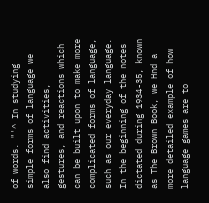of words. "'^ In studying simple forms of language we also find activities, gestures, and reactions which can be built upon to make more complicated forms of language, such as our everyday language. In the beginning of the notes dictated during 1934-35, known as The Brown Book, we Hnd a more detailed example of how language games are to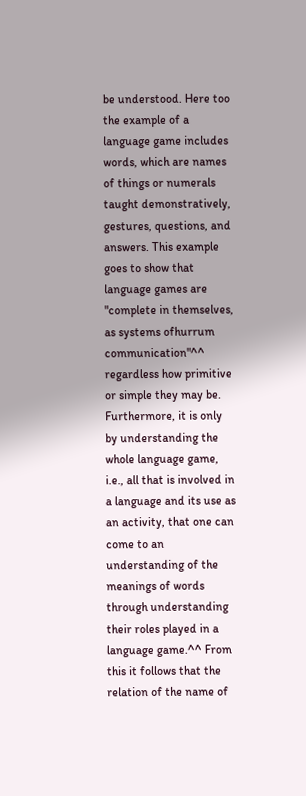be understood. Here too the example of a language game includes words, which are names of things or numerals taught demonstratively, gestures, questions, and answers. This example goes to show that language games are "complete in themselves, as systems ofhurrum communication"^^ regardless how primitive or simple they may be. Furthermore, it is only by understanding the whole language game, i.e., all that is involved in a language and its use as an activity, that one can come to an understanding of the meanings of words through understanding their roles played in a language game.^^ From this it follows that the relation of the name of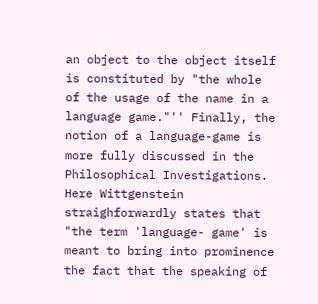an object to the object itself is constituted by "the whole of the usage of the name in a language game."'' Finally, the notion of a language-game is more fully discussed in the Philosophical Investigations. Here Wittgenstein straighforwardly states that "the term 'language- game' is meant to bring into prominence the fact that the speaking of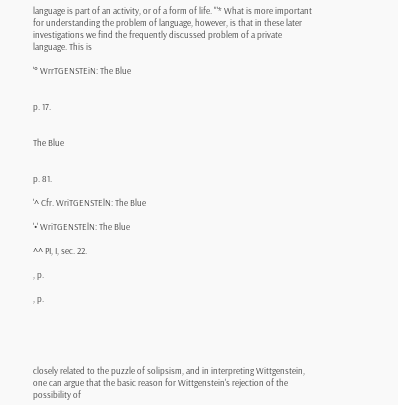language is part of an activity, or of a form of life. "'* What is more important for understanding the problem of language, however, is that in these later investigations we find the frequently discussed problem of a private language. This is

'° WrrTGENSTEiN: The Blue


p. 17.


The Blue


p. 81.

'^ Cfr. WriTGENSTElN: The Blue

'•' WriTGENSTElN: The Blue

^^ PI, I, sec. 22.

, p.

, p.





closely related to the puzzle of solipsism, and in interpreting Wittgenstein, one can argue that the basic reason for Wittgenstein's rejection of the possibility of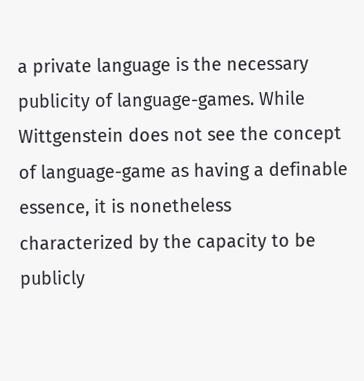a private language is the necessary publicity of language-games. While Wittgenstein does not see the concept of language-game as having a definable essence, it is nonetheless characterized by the capacity to be publicly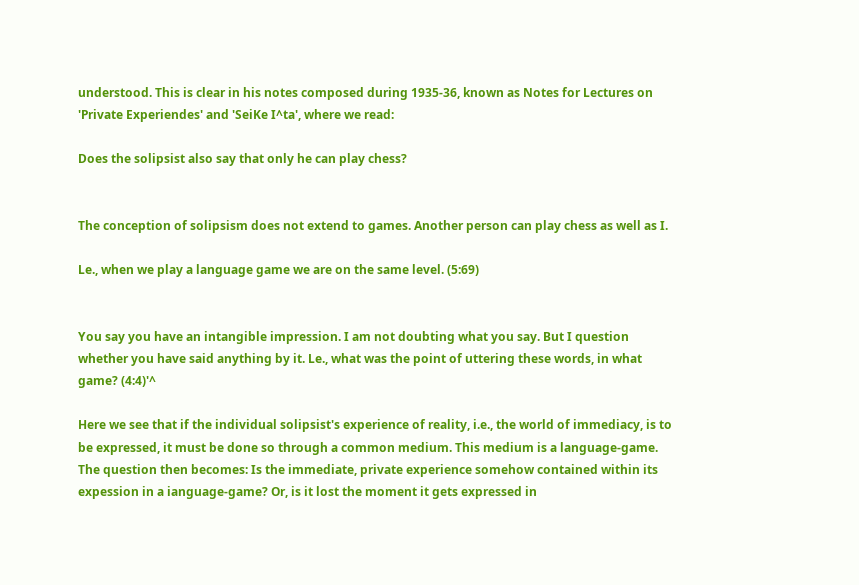understood. This is clear in his notes composed during 1935-36, known as Notes for Lectures on 'Private Experiendes' and 'SeiKe I^ta', where we read:

Does the solipsist also say that only he can play chess?


The conception of solipsism does not extend to games. Another person can play chess as well as I.

Le., when we play a language game we are on the same level. (5:69)


You say you have an intangible impression. I am not doubting what you say. But I question whether you have said anything by it. Le., what was the point of uttering these words, in what game? (4:4)'^

Here we see that if the individual solipsist's experience of reality, i.e., the world of immediacy, is to be expressed, it must be done so through a common medium. This medium is a language-game. The question then becomes: Is the immediate, private experience somehow contained within its expession in a ianguage-game? Or, is it lost the moment it gets expressed in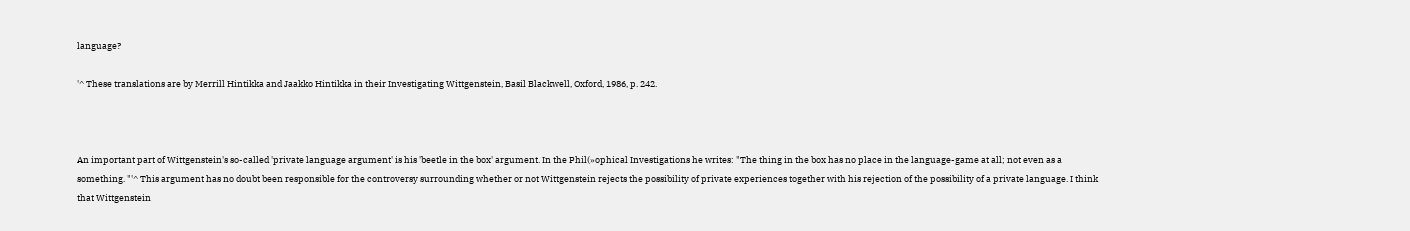language?

'^ These translations are by Merrill Hintikka and Jaakko Hintikka in their Investigating Wittgenstein, Basil Blackwell, Oxford, 1986, p. 242.



An important part of Wittgenstein's so-called 'private language argument' is his 'beetle in the box' argument. In the Phil(»ophical Investigations he writes: "The thing in the box has no place in the language-game at all; not even as a something. "'^ This argument has no doubt been responsible for the controversy surrounding whether or not Wittgenstein rejects the possibility of private experiences together with his rejection of the possibility of a private language. I think that Wittgenstein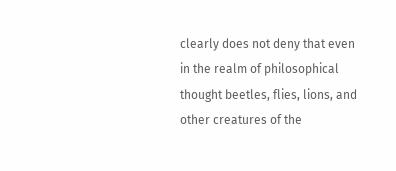clearly does not deny that even in the realm of philosophical thought beetles, flies, lions, and other creatures of the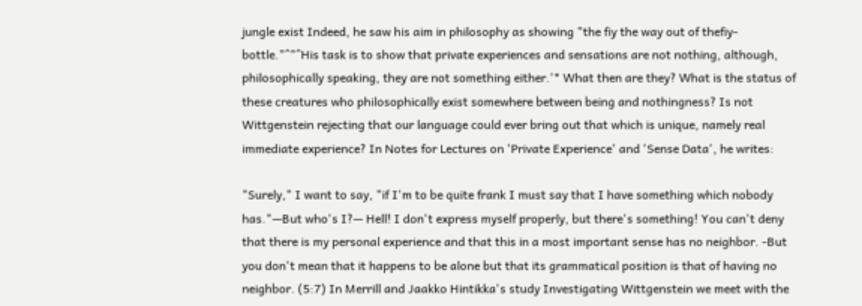jungle exist Indeed, he saw his aim in philosophy as showing "the fiy the way out of thefiy-bottle."^"^His task is to show that private experiences and sensations are not nothing, although, philosophically speaking, they are not something either.'* What then are they? What is the status of these creatures who philosophically exist somewhere between being and nothingness? Is not Wittgenstein rejecting that our language could ever bring out that which is unique, namely real immediate experience? In Notes for Lectures on 'Private Experience' and 'Sense Data', he writes:

"Surely," I want to say, "if I'm to be quite frank I must say that I have something which nobody has."—But who's I?— Hell! I don't express myself properly, but there's something! You can't deny that there is my personal experience and that this in a most important sense has no neighbor. -But you don't mean that it happens to be alone but that its grammatical position is that of having no neighbor. (5:7) In Merrill and Jaakko Hintikka's study Investigating Wittgenstein we meet with the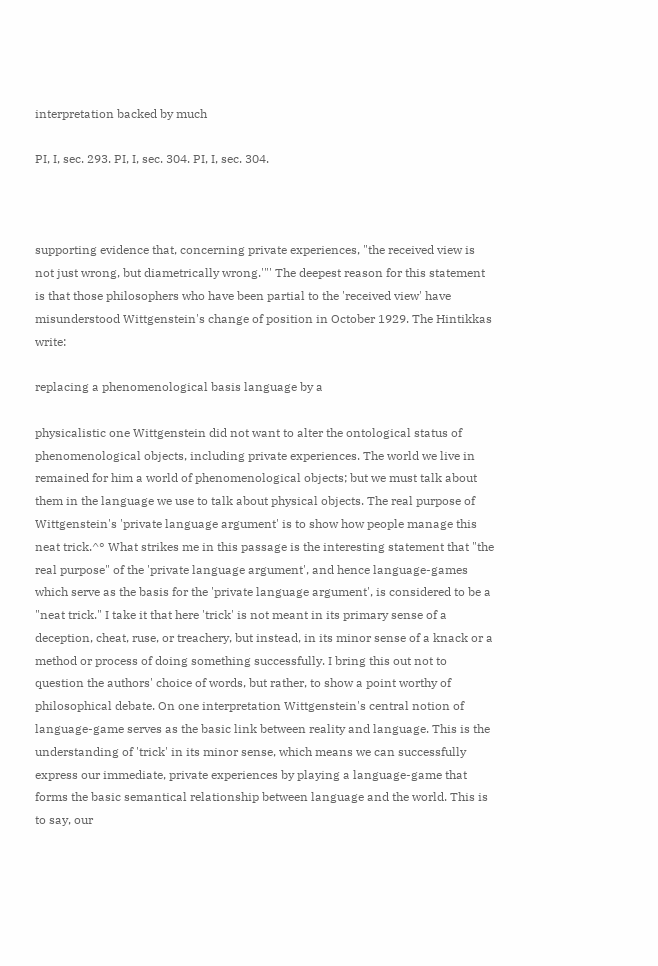interpretation backed by much

PI, I, sec. 293. PI, I, sec. 304. PI, I, sec. 304.



supporting evidence that, concerning private experiences, "the received view is not just wrong, but diametrically wrong.'"' The deepest reason for this statement is that those philosophers who have been partial to the 'received view' have misunderstood Wittgenstein's change of position in October 1929. The Hintikkas write:

replacing a phenomenological basis language by a

physicalistic one Wittgenstein did not want to alter the ontological status of phenomenological objects, including private experiences. The world we live in remained for him a world of phenomenological objects; but we must talk about them in the language we use to talk about physical objects. The real purpose of Wittgenstein's 'private language argument' is to show how people manage this neat trick.^° What strikes me in this passage is the interesting statement that "the real purpose" of the 'private language argument', and hence language-games which serve as the basis for the 'private language argument', is considered to be a "neat trick." I take it that here 'trick' is not meant in its primary sense of a deception, cheat, ruse, or treachery, but instead, in its minor sense of a knack or a method or process of doing something successfully. I bring this out not to question the authors' choice of words, but rather, to show a point worthy of philosophical debate. On one interpretation Wittgenstein's central notion of language-game serves as the basic link between reality and language. This is the understanding of 'trick' in its minor sense, which means we can successfully express our immediate, private experiences by playing a language-game that forms the basic semantical relationship between language and the world. This is to say, our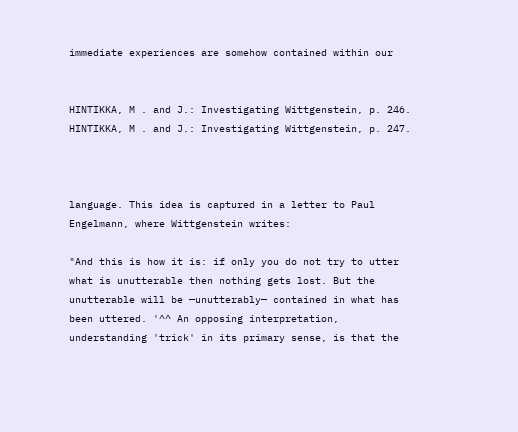immediate experiences are somehow contained within our


HINTIKKA, M . and J.: Investigating Wittgenstein, p. 246. HINTIKKA, M . and J.: Investigating Wittgenstein, p. 247.



language. This idea is captured in a letter to Paul Engelmann, where Wittgenstein writes:

"And this is how it is: if only you do not try to utter what is unutterable then nothing gets lost. But the unutterable will be —unutterably— contained in what has been uttered. '^^ An opposing interpretation, understanding 'trick' in its primary sense, is that the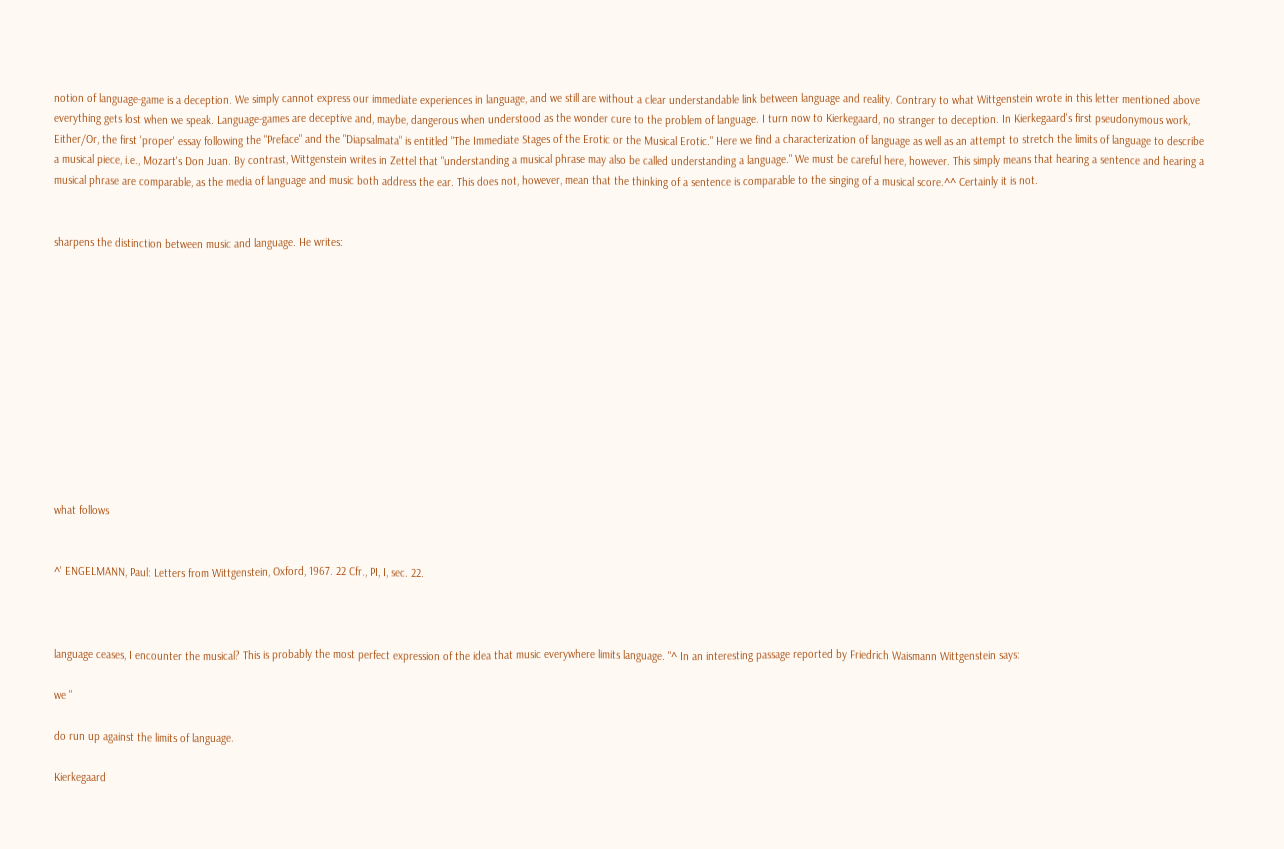notion of language-game is a deception. We simply cannot express our immediate experiences in language, and we still are without a clear understandable link between language and reality. Contrary to what Wittgenstein wrote in this letter mentioned above everything gets lost when we speak. Language-games are deceptive and, maybe, dangerous when understood as the wonder cure to the problem of language. I turn now to Kierkegaard, no stranger to deception. In Kierkegaard's first pseudonymous work, Either/Or, the first 'proper' essay following the "Preface" and the "Diapsalmata" is entitled "The Immediate Stages of the Erotic or the Musical Erotic." Here we find a characterization of language as well as an attempt to stretch the limits of language to describe a musical piece, i.e., Mozart's Don Juan. By contrast, Wittgenstein writes in Zettel that "understanding a musical phrase may also be called understanding a language." We must be careful here, however. This simply means that hearing a sentence and hearing a musical phrase are comparable, as the media of language and music both address the ear. This does not, however, mean that the thinking of a sentence is comparable to the singing of a musical score.^^ Certainly it is not.


sharpens the distinction between music and language. He writes:












what follows


^' ENGELMANN, Paul: Letters from Wittgenstein, Oxford, 1967. 22 Cfr., PI, I, sec. 22.



language ceases, I encounter the musical? This is probably the most perfect expression of the idea that music everywhere limits language. "^ In an interesting passage reported by Friedrich Waismann Wittgenstein says:

we "

do run up against the limits of language.

Kierkegaard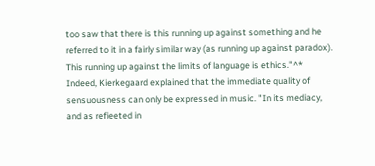too saw that there is this running up against something and he referred to it in a fairly similar way (as running up against paradox). This running up against the limits of language is ethics."^* Indeed, Kierkegaard explained that the immediate quality of sensuousness can only be expressed in music. "In its mediacy, and as refieeted in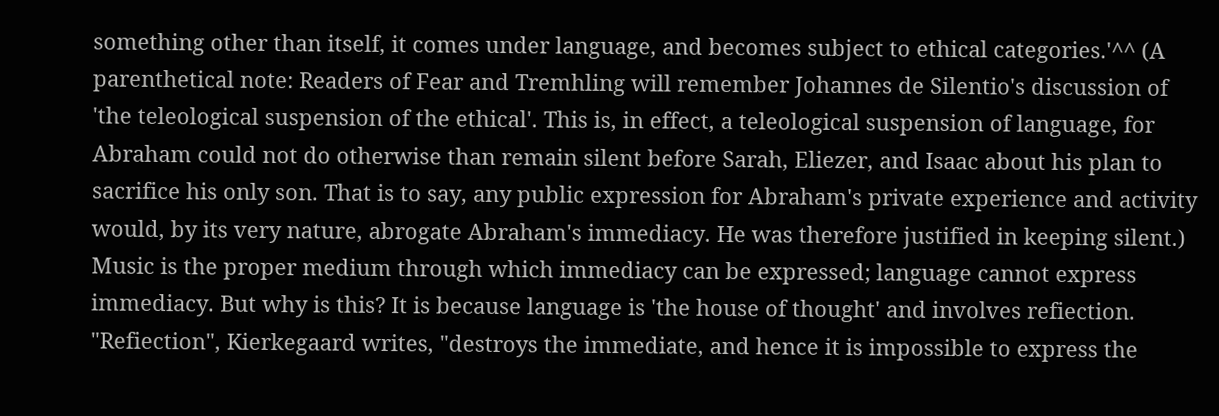something other than itself, it comes under language, and becomes subject to ethical categories.'^^ (A parenthetical note: Readers of Fear and Tremhling will remember Johannes de Silentio's discussion of 'the teleological suspension of the ethical'. This is, in effect, a teleological suspension of language, for Abraham could not do otherwise than remain silent before Sarah, Eliezer, and Isaac about his plan to sacrifice his only son. That is to say, any public expression for Abraham's private experience and activity would, by its very nature, abrogate Abraham's immediacy. He was therefore justified in keeping silent.) Music is the proper medium through which immediacy can be expressed; language cannot express immediacy. But why is this? It is because language is 'the house of thought' and involves refiection. "Refiection", Kierkegaard writes, "destroys the immediate, and hence it is impossible to express the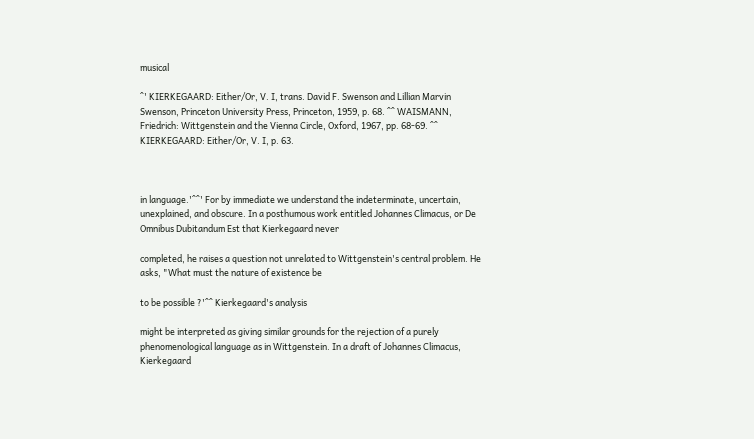musical

^' KIERKEGAARD: Either/Or, V. I, trans. David F. Swenson and Lillian Marvin Swenson, Princeton University Press, Princeton, 1959, p. 68. ^^ WAISMANN, Friedrich: Wittgenstein and the Vienna Circle, Oxford, 1967, pp. 68-69. ^^ KIERKEGAARD: Either/Or, V. I, p. 63.



in language.'^^' For by immediate we understand the indeterminate, uncertain, unexplained, and obscure. In a posthumous work entitled Johannes Climacus, or De Omnibus Dubitandum Est that Kierkegaard never

completed, he raises a question not unrelated to Wittgenstein's central problem. He asks, "What must the nature of existence be

to be possible ?'^^ Kierkegaard's analysis

might be interpreted as giving similar grounds for the rejection of a purely phenomenological language as in Wittgenstein. In a draft of Johannes Climacus, Kierkegaard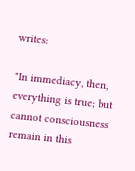writes:

"In immediacy, then, everything is true; but cannot consciousness remain in this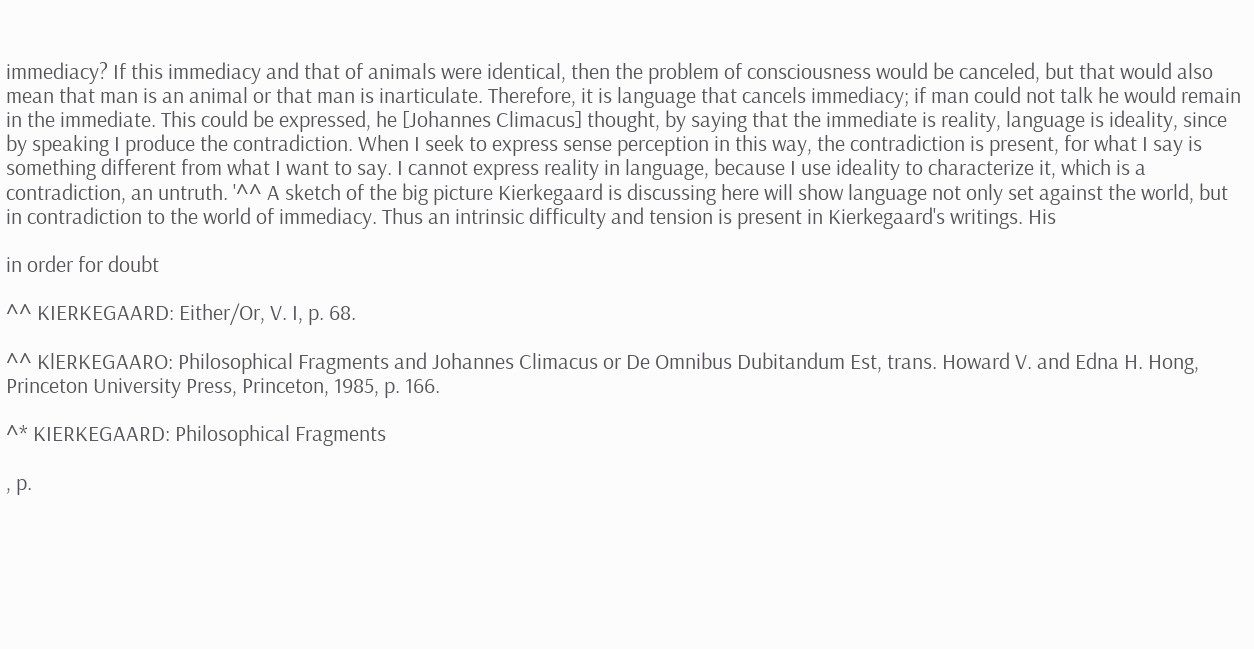immediacy? If this immediacy and that of animals were identical, then the problem of consciousness would be canceled, but that would also mean that man is an animal or that man is inarticulate. Therefore, it is language that cancels immediacy; if man could not talk he would remain in the immediate. This could be expressed, he [Johannes Climacus] thought, by saying that the immediate is reality, language is ideality, since by speaking I produce the contradiction. When I seek to express sense perception in this way, the contradiction is present, for what I say is something different from what I want to say. I cannot express reality in language, because I use ideality to characterize it, which is a contradiction, an untruth. '^^ A sketch of the big picture Kierkegaard is discussing here will show language not only set against the world, but in contradiction to the world of immediacy. Thus an intrinsic difficulty and tension is present in Kierkegaard's writings. His

in order for doubt

^^ KIERKEGAARD: Either/Or, V. I, p. 68.

^^ KlERKEGAARO: Philosophical Fragments and Johannes Climacus or De Omnibus Dubitandum Est, trans. Howard V. and Edna H. Hong, Princeton University Press, Princeton, 1985, p. 166.

^* KIERKEGAARD: Philosophical Fragments

, p.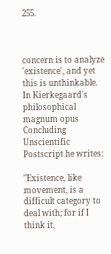255.



concern is to analyze 'existence', and yet this is unthinkable. In Kierkegaard's philosophical magnum opus Concluding Unscientific Postscript he writes:

"Existence, like movement, is a difficult category to deal with; for if I think it,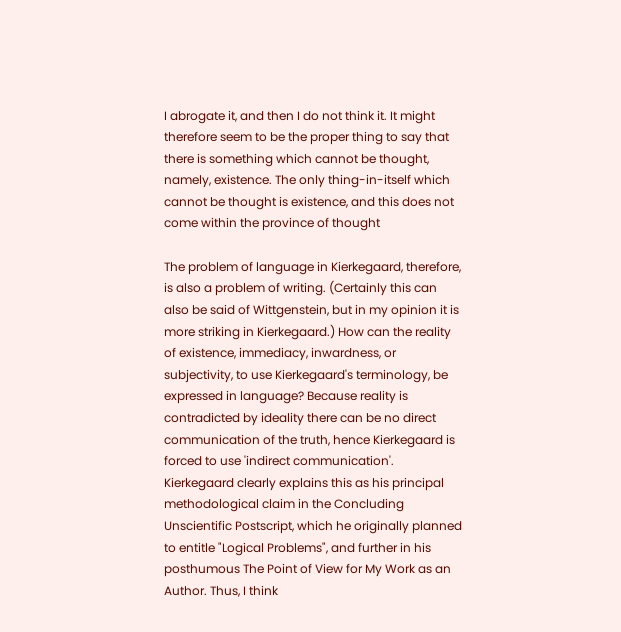I abrogate it, and then I do not think it. It might therefore seem to be the proper thing to say that there is something which cannot be thought, namely, existence. The only thing-in-itself which cannot be thought is existence, and this does not come within the province of thought

The problem of language in Kierkegaard, therefore, is also a problem of writing. (Certainly this can also be said of Wittgenstein, but in my opinion it is more striking in Kierkegaard.) How can the reality of existence, immediacy, inwardness, or subjectivity, to use Kierkegaard's terminology, be expressed in language? Because reality is contradicted by ideality there can be no direct communication of the truth, hence Kierkegaard is forced to use 'indirect communication'. Kierkegaard clearly explains this as his principal methodological claim in the Concluding Unscientific Postscript, which he originally planned to entitle "Logical Problems", and further in his posthumous The Point of View for My Work as an Author. Thus, I think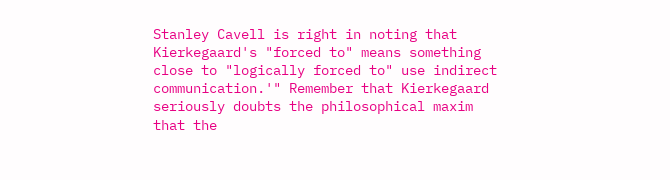Stanley Cavell is right in noting that Kierkegaard's "forced to" means something close to "logically forced to" use indirect communication.'" Remember that Kierkegaard seriously doubts the philosophical maxim that the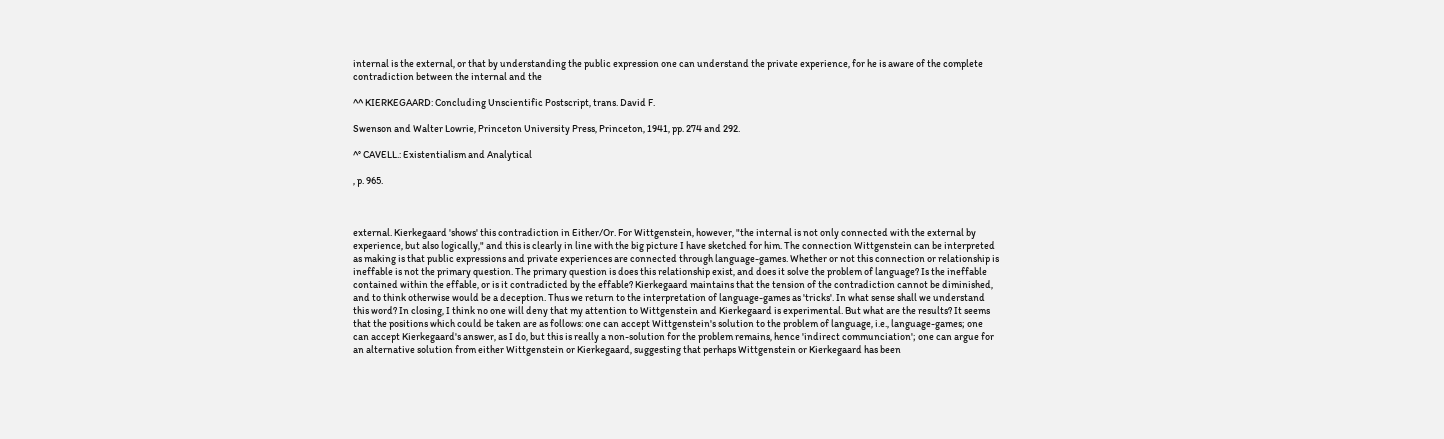internal is the external, or that by understanding the public expression one can understand the private experience, for he is aware of the complete contradiction between the internal and the

^^ KIERKEGAARD: Concluding Unscientific Postscript, trans. David F.

Swenson and Walter Lowrie, Princeton University Press, Princeton, 1941, pp. 274 and 292.

^° CAVELL.: Existentialism and Analytical

, p. 965.



external. Kierkegaard 'shows' this contradiction in Either/Or. For Wittgenstein, however, "the internal is not only connected with the external by experience, but also logically," and this is clearly in line with the big picture I have sketched for him. The connection Wittgenstein can be interpreted as making is that public expressions and private experiences are connected through language-games. Whether or not this connection or relationship is ineffable is not the primary question. The primary question is does this relationship exist, and does it solve the problem of language? Is the ineffable contained within the effable, or is it contradicted by the effable? Kierkegaard maintains that the tension of the contradiction cannot be diminished, and to think otherwise would be a deception. Thus we return to the interpretation of language-games as 'tricks'. In what sense shall we understand this word? In closing, I think no one will deny that my attention to Wittgenstein and Kierkegaard is experimental. But what are the results? It seems that the positions which could be taken are as follows: one can accept Wittgenstein's solution to the problem of language, i.e., language-games; one can accept Kierkegaard's answer, as I do, but this is really a non-solution for the problem remains, hence 'indirect communciation'; one can argue for an alternative solution from either Wittgenstein or Kierkegaard, suggesting that perhaps Wittgenstein or Kierkegaard has been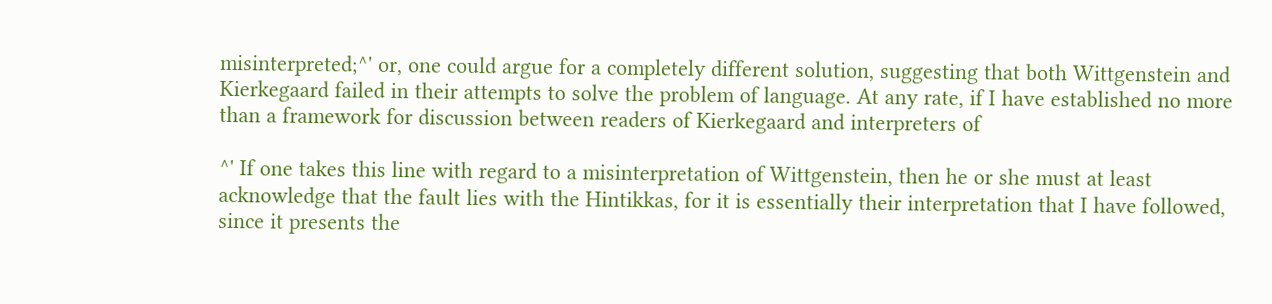misinterpreted;^' or, one could argue for a completely different solution, suggesting that both Wittgenstein and Kierkegaard failed in their attempts to solve the problem of language. At any rate, if I have established no more than a framework for discussion between readers of Kierkegaard and interpreters of

^' If one takes this line with regard to a misinterpretation of Wittgenstein, then he or she must at least acknowledge that the fault lies with the Hintikkas, for it is essentially their interpretation that I have followed, since it presents the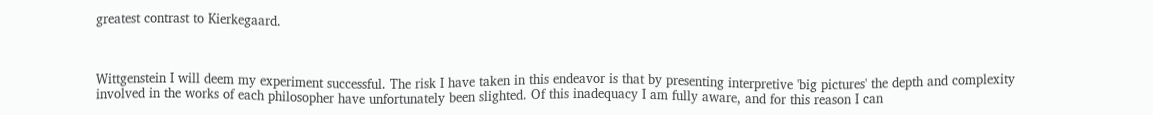greatest contrast to Kierkegaard.



Wittgenstein I will deem my experiment successful. The risk I have taken in this endeavor is that by presenting interpretive 'big pictures' the depth and complexity involved in the works of each philosopher have unfortunately been slighted. Of this inadequacy I am fully aware, and for this reason I can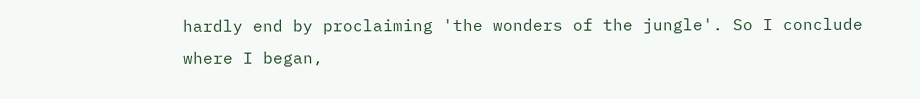hardly end by proclaiming 'the wonders of the jungle'. So I conclude where I began,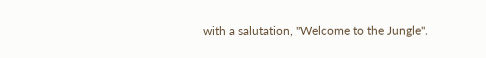with a salutation, "Welcome to the Jungle".